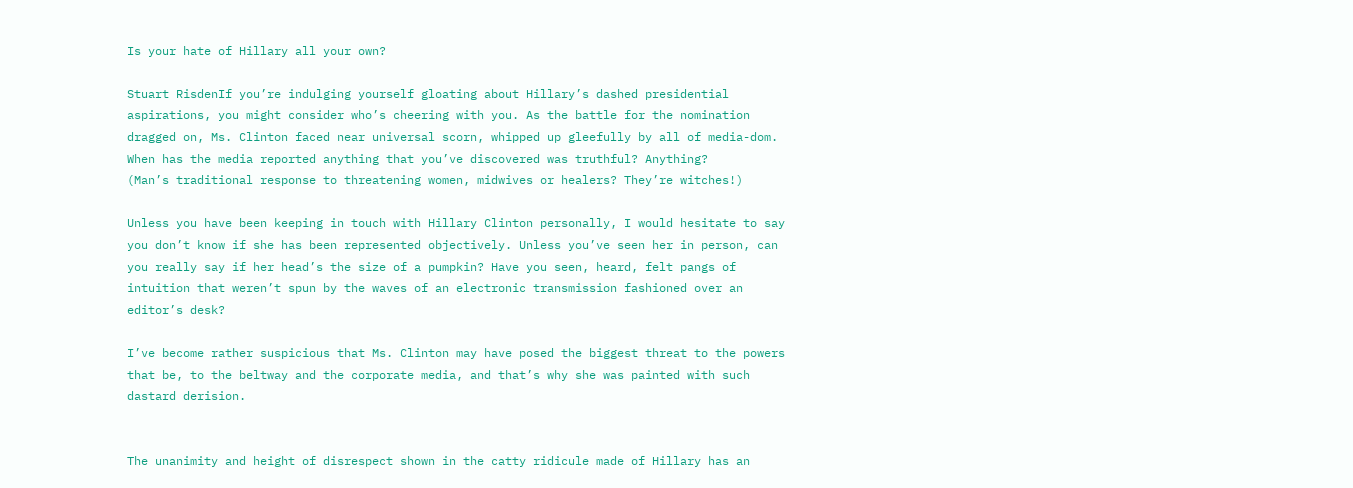Is your hate of Hillary all your own?

Stuart RisdenIf you’re indulging yourself gloating about Hillary’s dashed presidential aspirations, you might consider who’s cheering with you. As the battle for the nomination dragged on, Ms. Clinton faced near universal scorn, whipped up gleefully by all of media-dom. When has the media reported anything that you’ve discovered was truthful? Anything?
(Man’s traditional response to threatening women, midwives or healers? They’re witches!)

Unless you have been keeping in touch with Hillary Clinton personally, I would hesitate to say you don’t know if she has been represented objectively. Unless you’ve seen her in person, can you really say if her head’s the size of a pumpkin? Have you seen, heard, felt pangs of intuition that weren’t spun by the waves of an electronic transmission fashioned over an editor’s desk?

I’ve become rather suspicious that Ms. Clinton may have posed the biggest threat to the powers that be, to the beltway and the corporate media, and that’s why she was painted with such dastard derision.


The unanimity and height of disrespect shown in the catty ridicule made of Hillary has an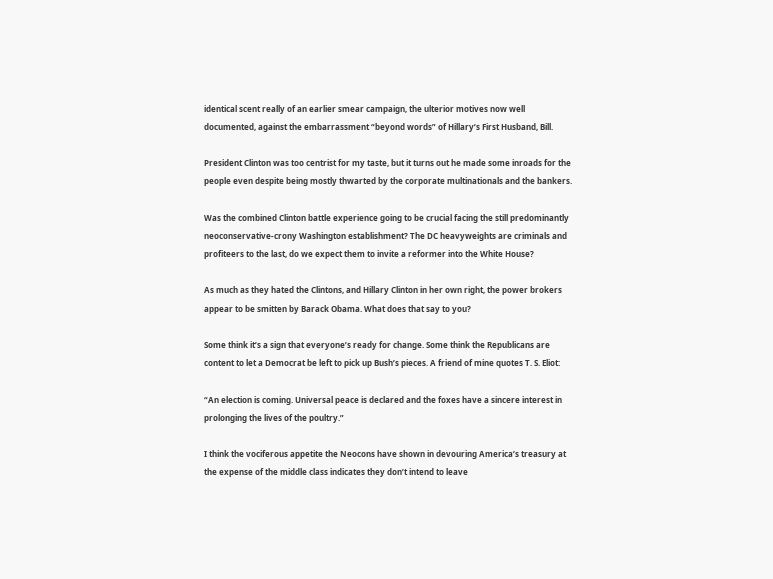identical scent really of an earlier smear campaign, the ulterior motives now well documented, against the embarrassment “beyond words” of Hillary’s First Husband, Bill.

President Clinton was too centrist for my taste, but it turns out he made some inroads for the people even despite being mostly thwarted by the corporate multinationals and the bankers.

Was the combined Clinton battle experience going to be crucial facing the still predominantly neoconservative-crony Washington establishment? The DC heavyweights are criminals and profiteers to the last, do we expect them to invite a reformer into the White House?

As much as they hated the Clintons, and Hillary Clinton in her own right, the power brokers appear to be smitten by Barack Obama. What does that say to you?

Some think it’s a sign that everyone’s ready for change. Some think the Republicans are content to let a Democrat be left to pick up Bush’s pieces. A friend of mine quotes T. S. Eliot:

“An election is coming. Universal peace is declared and the foxes have a sincere interest in prolonging the lives of the poultry.”

I think the vociferous appetite the Neocons have shown in devouring America’s treasury at the expense of the middle class indicates they don’t intend to leave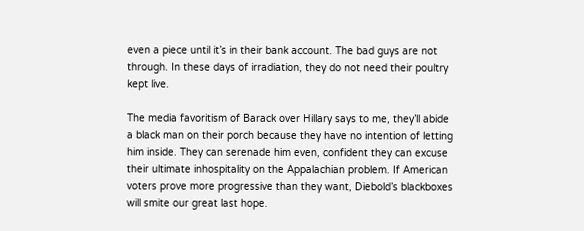even a piece until it’s in their bank account. The bad guys are not through. In these days of irradiation, they do not need their poultry kept live.

The media favoritism of Barack over Hillary says to me, they’ll abide a black man on their porch because they have no intention of letting him inside. They can serenade him even, confident they can excuse their ultimate inhospitality on the Appalachian problem. If American voters prove more progressive than they want, Diebold’s blackboxes will smite our great last hope.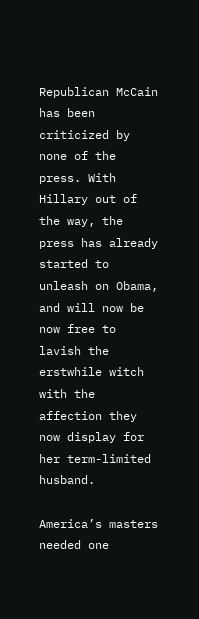Republican McCain has been criticized by none of the press. With Hillary out of the way, the press has already started to unleash on Obama, and will now be now free to lavish the erstwhile witch with the affection they now display for her term-limited husband.

America’s masters needed one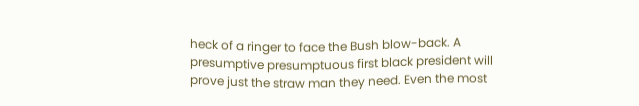heck of a ringer to face the Bush blow-back. A presumptive presumptuous first black president will prove just the straw man they need. Even the most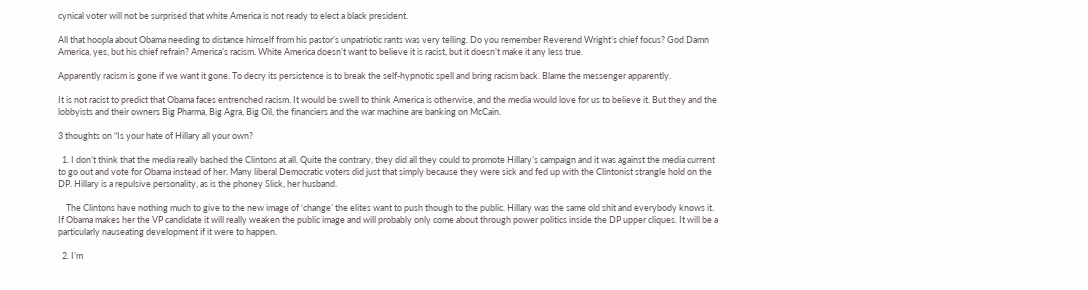cynical voter will not be surprised that white America is not ready to elect a black president.

All that hoopla about Obama needing to distance himself from his pastor’s unpatriotic rants was very telling. Do you remember Reverend Wright’s chief focus? God Damn America, yes, but his chief refrain? America’s racism. White America doesn’t want to believe it is racist, but it doesn’t make it any less true.

Apparently racism is gone if we want it gone. To decry its persistence is to break the self-hypnotic spell and bring racism back. Blame the messenger apparently.

It is not racist to predict that Obama faces entrenched racism. It would be swell to think America is otherwise, and the media would love for us to believe it. But they and the lobbyists and their owners Big Pharma, Big Agra, Big Oil, the financiers and the war machine are banking on McCain.

3 thoughts on “Is your hate of Hillary all your own?

  1. I don’t think that the media really bashed the Clintons at all. Quite the contrary, they did all they could to promote Hillary’s campaign and it was against the media current to go out and vote for Obama instead of her. Many liberal Democratic voters did just that simply because they were sick and fed up with the Clintonist strangle hold on the DP. Hillary is a repulsive personality, as is the phoney Slick, her husband.

    The Clintons have nothing much to give to the new image of ‘change’ the elites want to push though to the public. Hillary was the same old shit and everybody knows it. If Obama makes her the VP candidate it will really weaken the public image and will probably only come about through power politics inside the DP upper cliques. It will be a particularly nauseating development if it were to happen.

  2. I’m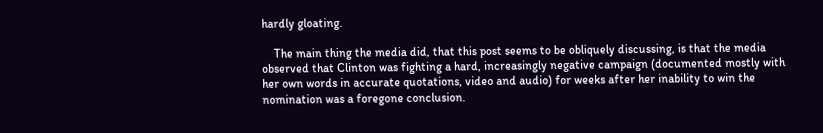hardly gloating.

    The main thing the media did, that this post seems to be obliquely discussing, is that the media observed that Clinton was fighting a hard, increasingly negative campaign (documented mostly with her own words in accurate quotations, video and audio) for weeks after her inability to win the nomination was a foregone conclusion.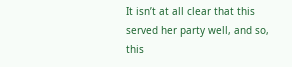It isn’t at all clear that this served her party well, and so, this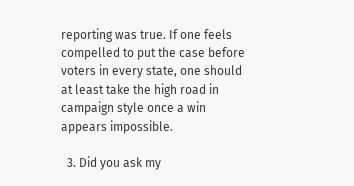reporting was true. If one feels compelled to put the case before voters in every state, one should at least take the high road in campaign style once a win appears impossible.

  3. Did you ask my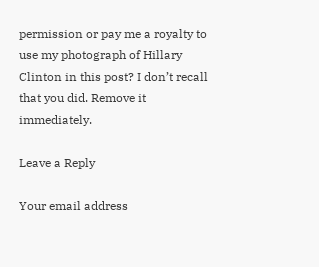permission or pay me a royalty to use my photograph of Hillary Clinton in this post? I don’t recall that you did. Remove it immediately.

Leave a Reply

Your email address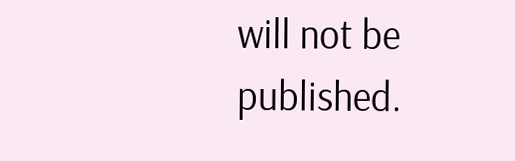will not be published.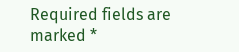Required fields are marked *